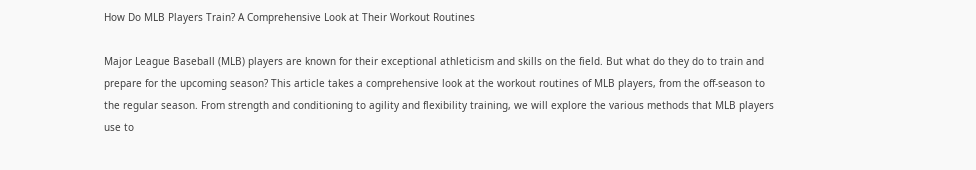How Do MLB Players Train? A Comprehensive Look at Their Workout Routines

Major League Baseball (MLB) players are known for their exceptional athleticism and skills on the field. But what do they do to train and prepare for the upcoming season? This article takes a comprehensive look at the workout routines of MLB players, from the off-season to the regular season. From strength and conditioning to agility and flexibility training, we will explore the various methods that MLB players use to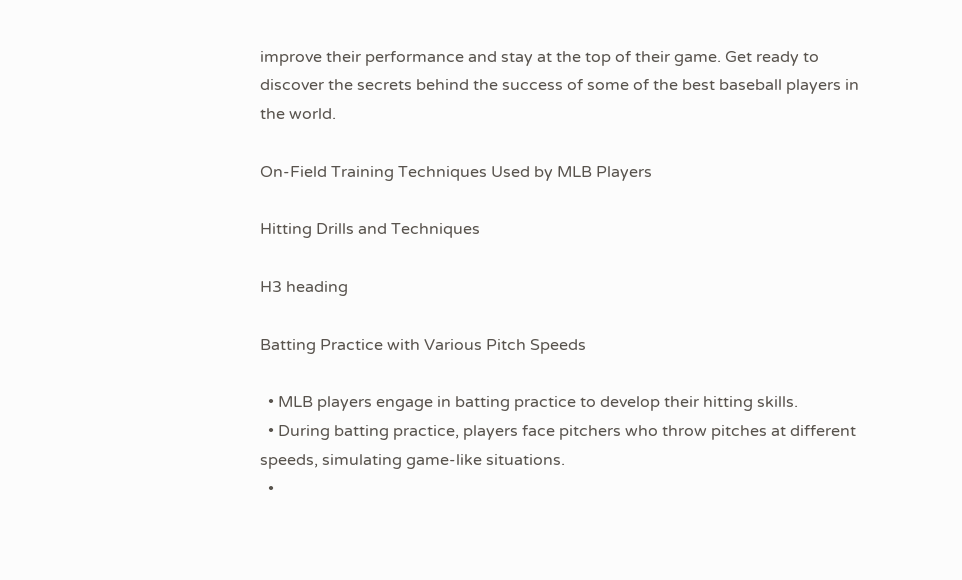improve their performance and stay at the top of their game. Get ready to discover the secrets behind the success of some of the best baseball players in the world.

On-Field Training Techniques Used by MLB Players

Hitting Drills and Techniques

H3 heading

Batting Practice with Various Pitch Speeds

  • MLB players engage in batting practice to develop their hitting skills.
  • During batting practice, players face pitchers who throw pitches at different speeds, simulating game-like situations.
  •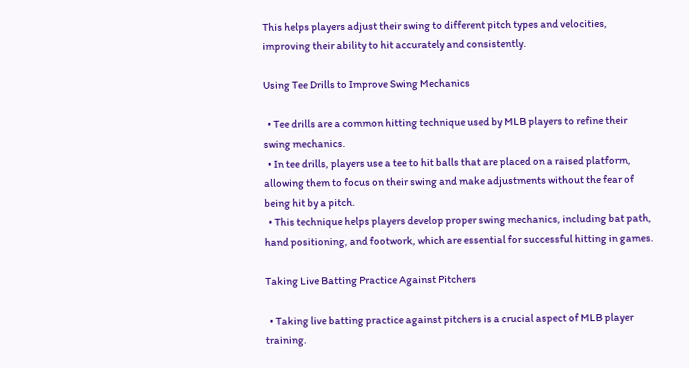This helps players adjust their swing to different pitch types and velocities, improving their ability to hit accurately and consistently.

Using Tee Drills to Improve Swing Mechanics

  • Tee drills are a common hitting technique used by MLB players to refine their swing mechanics.
  • In tee drills, players use a tee to hit balls that are placed on a raised platform, allowing them to focus on their swing and make adjustments without the fear of being hit by a pitch.
  • This technique helps players develop proper swing mechanics, including bat path, hand positioning, and footwork, which are essential for successful hitting in games.

Taking Live Batting Practice Against Pitchers

  • Taking live batting practice against pitchers is a crucial aspect of MLB player training.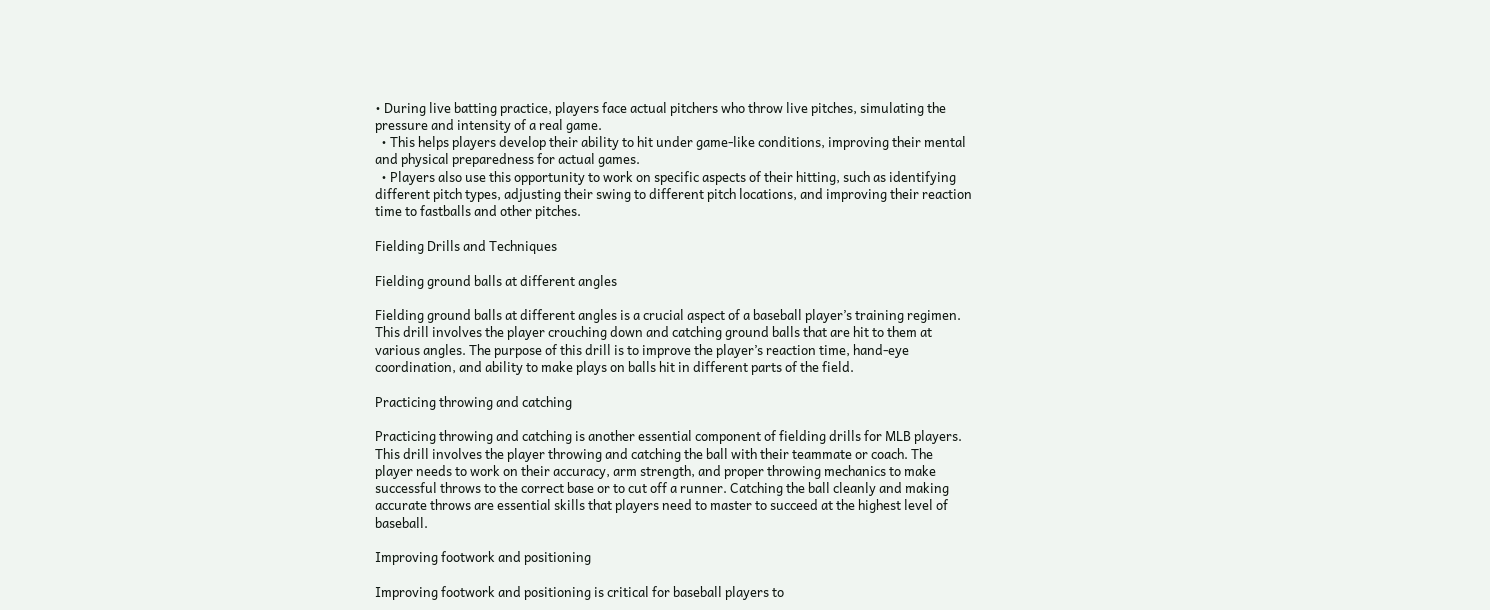• During live batting practice, players face actual pitchers who throw live pitches, simulating the pressure and intensity of a real game.
  • This helps players develop their ability to hit under game-like conditions, improving their mental and physical preparedness for actual games.
  • Players also use this opportunity to work on specific aspects of their hitting, such as identifying different pitch types, adjusting their swing to different pitch locations, and improving their reaction time to fastballs and other pitches.

Fielding Drills and Techniques

Fielding ground balls at different angles

Fielding ground balls at different angles is a crucial aspect of a baseball player’s training regimen. This drill involves the player crouching down and catching ground balls that are hit to them at various angles. The purpose of this drill is to improve the player’s reaction time, hand-eye coordination, and ability to make plays on balls hit in different parts of the field.

Practicing throwing and catching

Practicing throwing and catching is another essential component of fielding drills for MLB players. This drill involves the player throwing and catching the ball with their teammate or coach. The player needs to work on their accuracy, arm strength, and proper throwing mechanics to make successful throws to the correct base or to cut off a runner. Catching the ball cleanly and making accurate throws are essential skills that players need to master to succeed at the highest level of baseball.

Improving footwork and positioning

Improving footwork and positioning is critical for baseball players to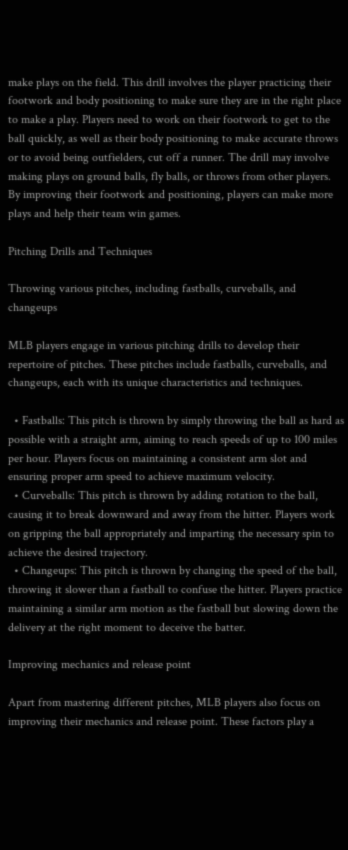make plays on the field. This drill involves the player practicing their footwork and body positioning to make sure they are in the right place to make a play. Players need to work on their footwork to get to the ball quickly, as well as their body positioning to make accurate throws or to avoid being outfielders, cut off a runner. The drill may involve making plays on ground balls, fly balls, or throws from other players. By improving their footwork and positioning, players can make more plays and help their team win games.

Pitching Drills and Techniques

Throwing various pitches, including fastballs, curveballs, and changeups

MLB players engage in various pitching drills to develop their repertoire of pitches. These pitches include fastballs, curveballs, and changeups, each with its unique characteristics and techniques.

  • Fastballs: This pitch is thrown by simply throwing the ball as hard as possible with a straight arm, aiming to reach speeds of up to 100 miles per hour. Players focus on maintaining a consistent arm slot and ensuring proper arm speed to achieve maximum velocity.
  • Curveballs: This pitch is thrown by adding rotation to the ball, causing it to break downward and away from the hitter. Players work on gripping the ball appropriately and imparting the necessary spin to achieve the desired trajectory.
  • Changeups: This pitch is thrown by changing the speed of the ball, throwing it slower than a fastball to confuse the hitter. Players practice maintaining a similar arm motion as the fastball but slowing down the delivery at the right moment to deceive the batter.

Improving mechanics and release point

Apart from mastering different pitches, MLB players also focus on improving their mechanics and release point. These factors play a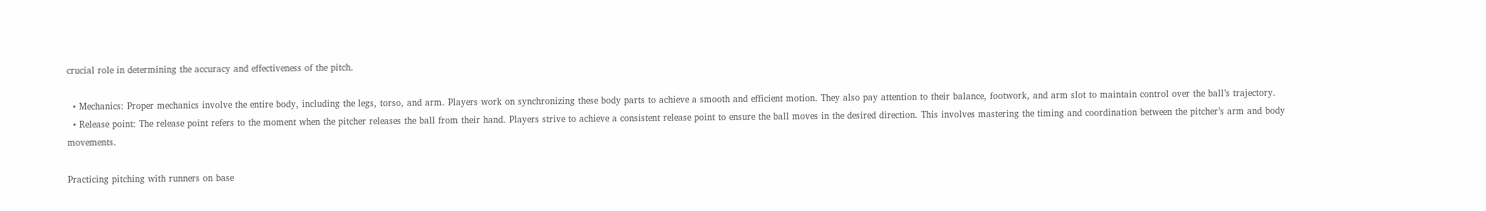crucial role in determining the accuracy and effectiveness of the pitch.

  • Mechanics: Proper mechanics involve the entire body, including the legs, torso, and arm. Players work on synchronizing these body parts to achieve a smooth and efficient motion. They also pay attention to their balance, footwork, and arm slot to maintain control over the ball’s trajectory.
  • Release point: The release point refers to the moment when the pitcher releases the ball from their hand. Players strive to achieve a consistent release point to ensure the ball moves in the desired direction. This involves mastering the timing and coordination between the pitcher’s arm and body movements.

Practicing pitching with runners on base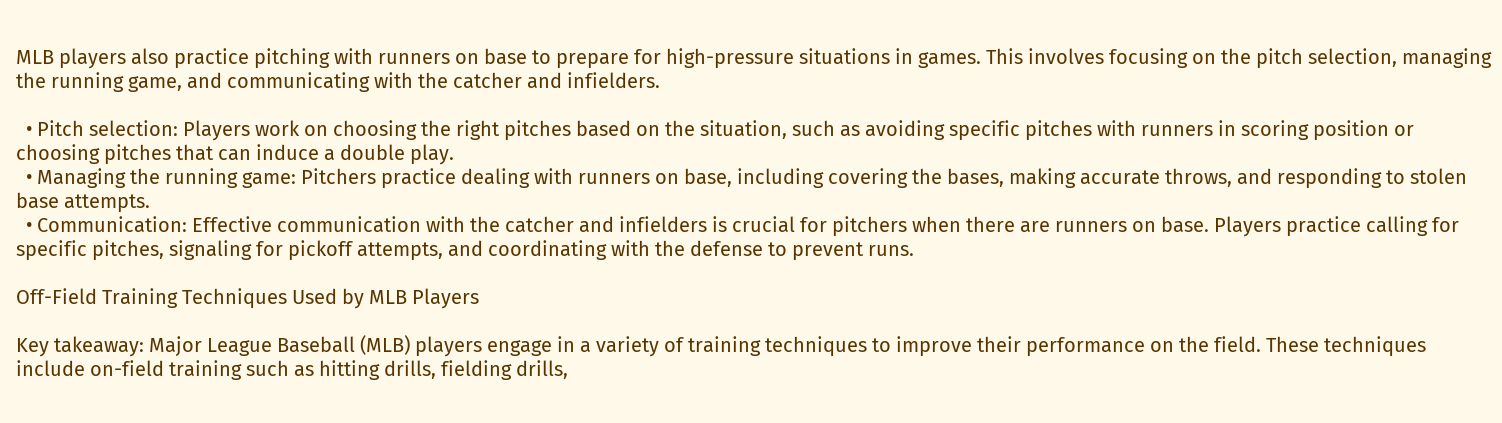MLB players also practice pitching with runners on base to prepare for high-pressure situations in games. This involves focusing on the pitch selection, managing the running game, and communicating with the catcher and infielders.

  • Pitch selection: Players work on choosing the right pitches based on the situation, such as avoiding specific pitches with runners in scoring position or choosing pitches that can induce a double play.
  • Managing the running game: Pitchers practice dealing with runners on base, including covering the bases, making accurate throws, and responding to stolen base attempts.
  • Communication: Effective communication with the catcher and infielders is crucial for pitchers when there are runners on base. Players practice calling for specific pitches, signaling for pickoff attempts, and coordinating with the defense to prevent runs.

Off-Field Training Techniques Used by MLB Players

Key takeaway: Major League Baseball (MLB) players engage in a variety of training techniques to improve their performance on the field. These techniques include on-field training such as hitting drills, fielding drills,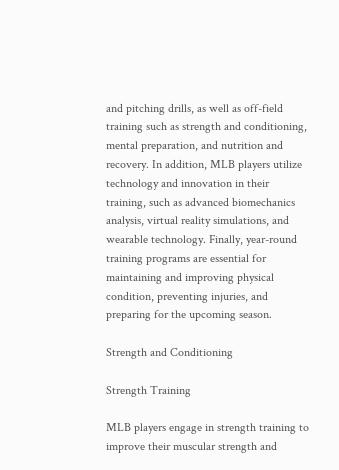and pitching drills, as well as off-field training such as strength and conditioning, mental preparation, and nutrition and recovery. In addition, MLB players utilize technology and innovation in their training, such as advanced biomechanics analysis, virtual reality simulations, and wearable technology. Finally, year-round training programs are essential for maintaining and improving physical condition, preventing injuries, and preparing for the upcoming season.

Strength and Conditioning

Strength Training

MLB players engage in strength training to improve their muscular strength and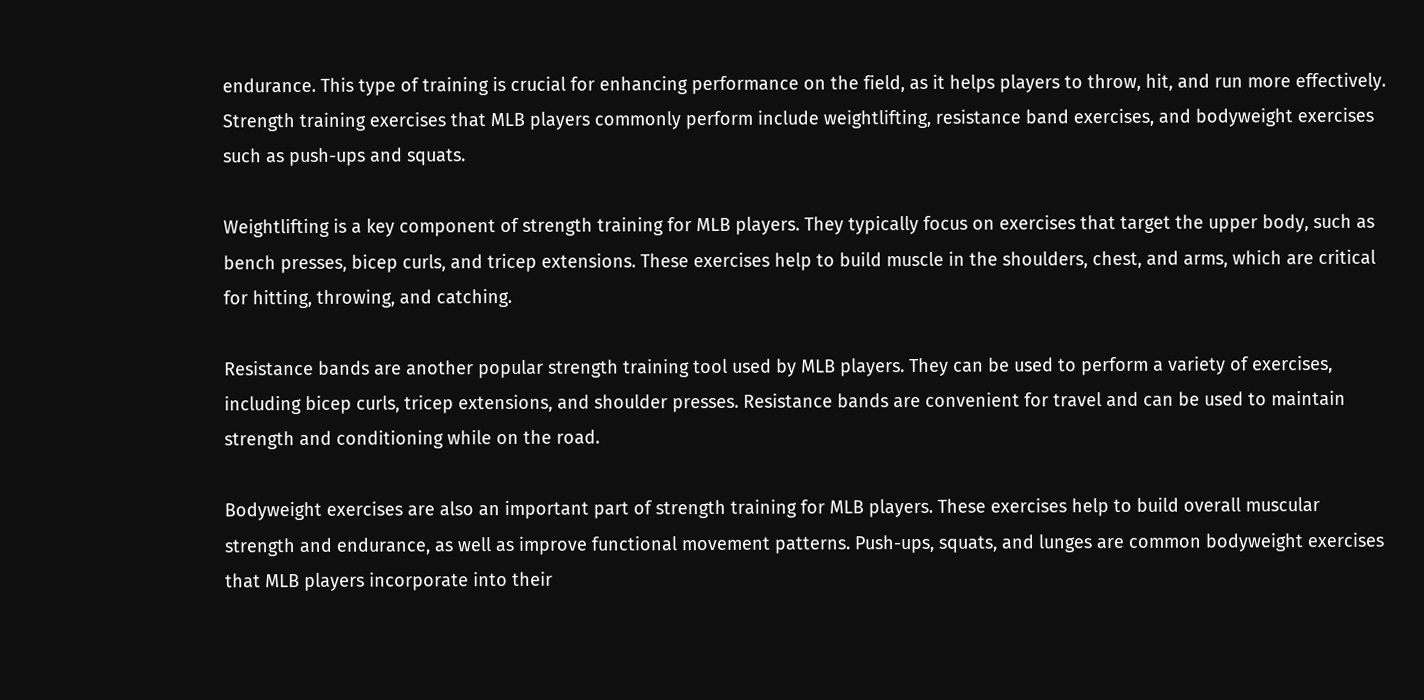endurance. This type of training is crucial for enhancing performance on the field, as it helps players to throw, hit, and run more effectively. Strength training exercises that MLB players commonly perform include weightlifting, resistance band exercises, and bodyweight exercises such as push-ups and squats.

Weightlifting is a key component of strength training for MLB players. They typically focus on exercises that target the upper body, such as bench presses, bicep curls, and tricep extensions. These exercises help to build muscle in the shoulders, chest, and arms, which are critical for hitting, throwing, and catching.

Resistance bands are another popular strength training tool used by MLB players. They can be used to perform a variety of exercises, including bicep curls, tricep extensions, and shoulder presses. Resistance bands are convenient for travel and can be used to maintain strength and conditioning while on the road.

Bodyweight exercises are also an important part of strength training for MLB players. These exercises help to build overall muscular strength and endurance, as well as improve functional movement patterns. Push-ups, squats, and lunges are common bodyweight exercises that MLB players incorporate into their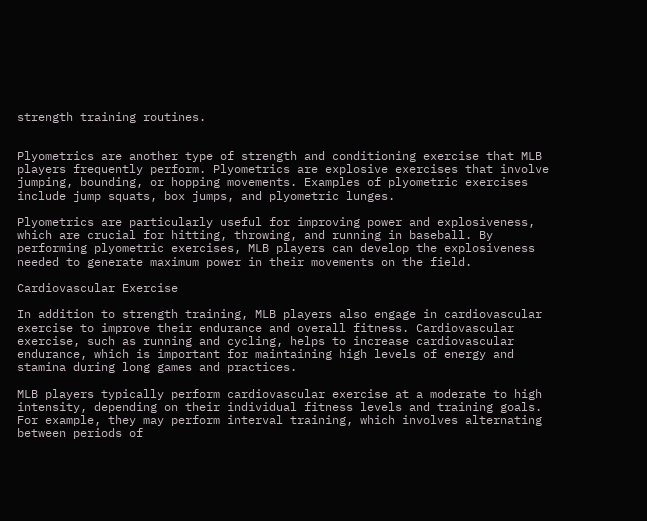strength training routines.


Plyometrics are another type of strength and conditioning exercise that MLB players frequently perform. Plyometrics are explosive exercises that involve jumping, bounding, or hopping movements. Examples of plyometric exercises include jump squats, box jumps, and plyometric lunges.

Plyometrics are particularly useful for improving power and explosiveness, which are crucial for hitting, throwing, and running in baseball. By performing plyometric exercises, MLB players can develop the explosiveness needed to generate maximum power in their movements on the field.

Cardiovascular Exercise

In addition to strength training, MLB players also engage in cardiovascular exercise to improve their endurance and overall fitness. Cardiovascular exercise, such as running and cycling, helps to increase cardiovascular endurance, which is important for maintaining high levels of energy and stamina during long games and practices.

MLB players typically perform cardiovascular exercise at a moderate to high intensity, depending on their individual fitness levels and training goals. For example, they may perform interval training, which involves alternating between periods of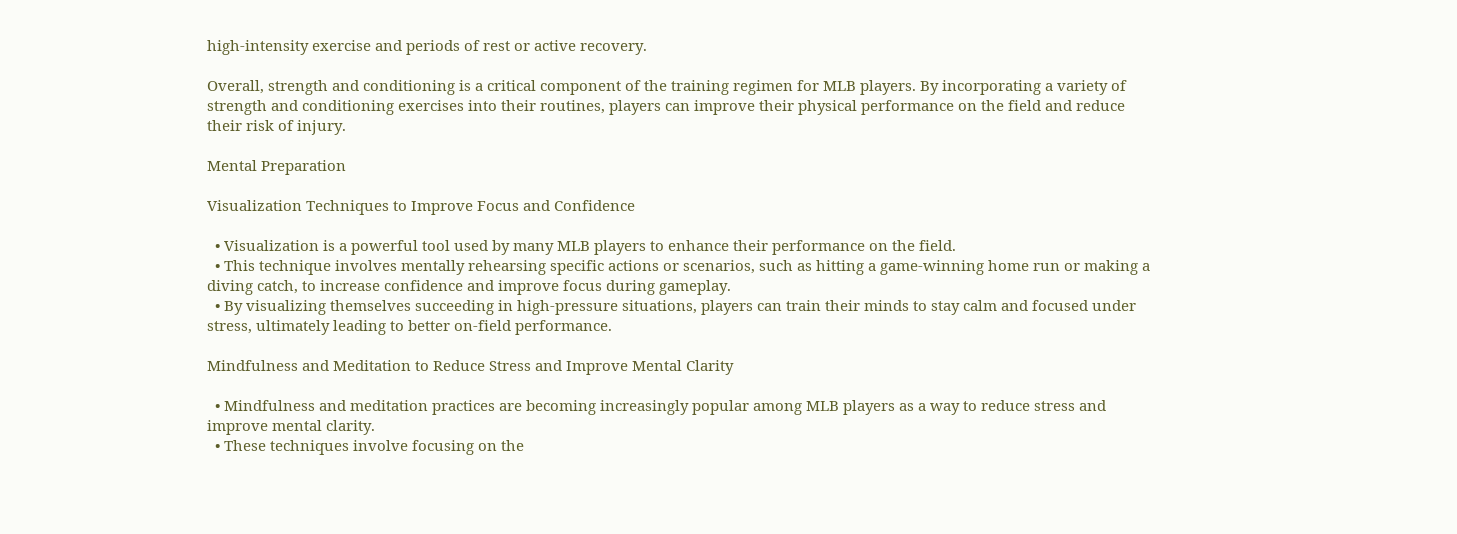high-intensity exercise and periods of rest or active recovery.

Overall, strength and conditioning is a critical component of the training regimen for MLB players. By incorporating a variety of strength and conditioning exercises into their routines, players can improve their physical performance on the field and reduce their risk of injury.

Mental Preparation

Visualization Techniques to Improve Focus and Confidence

  • Visualization is a powerful tool used by many MLB players to enhance their performance on the field.
  • This technique involves mentally rehearsing specific actions or scenarios, such as hitting a game-winning home run or making a diving catch, to increase confidence and improve focus during gameplay.
  • By visualizing themselves succeeding in high-pressure situations, players can train their minds to stay calm and focused under stress, ultimately leading to better on-field performance.

Mindfulness and Meditation to Reduce Stress and Improve Mental Clarity

  • Mindfulness and meditation practices are becoming increasingly popular among MLB players as a way to reduce stress and improve mental clarity.
  • These techniques involve focusing on the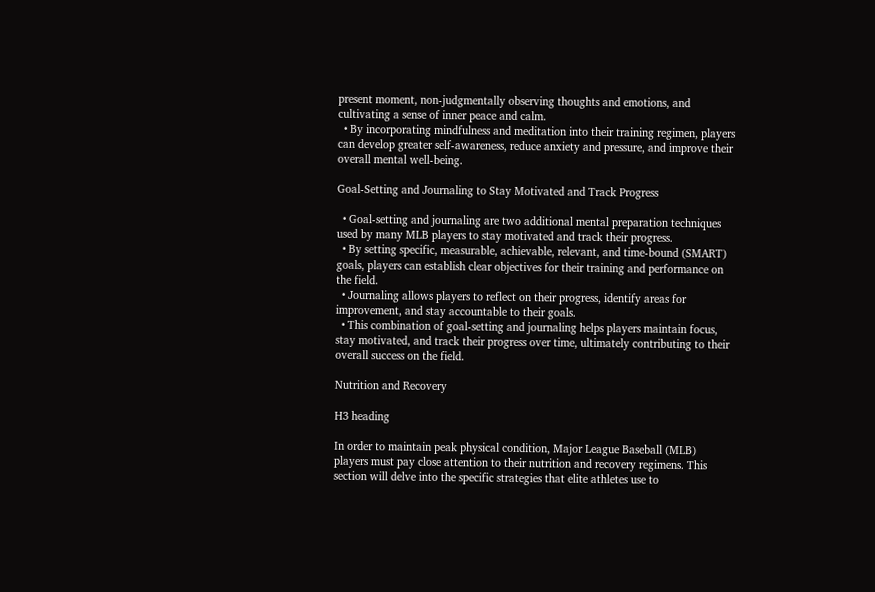present moment, non-judgmentally observing thoughts and emotions, and cultivating a sense of inner peace and calm.
  • By incorporating mindfulness and meditation into their training regimen, players can develop greater self-awareness, reduce anxiety and pressure, and improve their overall mental well-being.

Goal-Setting and Journaling to Stay Motivated and Track Progress

  • Goal-setting and journaling are two additional mental preparation techniques used by many MLB players to stay motivated and track their progress.
  • By setting specific, measurable, achievable, relevant, and time-bound (SMART) goals, players can establish clear objectives for their training and performance on the field.
  • Journaling allows players to reflect on their progress, identify areas for improvement, and stay accountable to their goals.
  • This combination of goal-setting and journaling helps players maintain focus, stay motivated, and track their progress over time, ultimately contributing to their overall success on the field.

Nutrition and Recovery

H3 heading

In order to maintain peak physical condition, Major League Baseball (MLB) players must pay close attention to their nutrition and recovery regimens. This section will delve into the specific strategies that elite athletes use to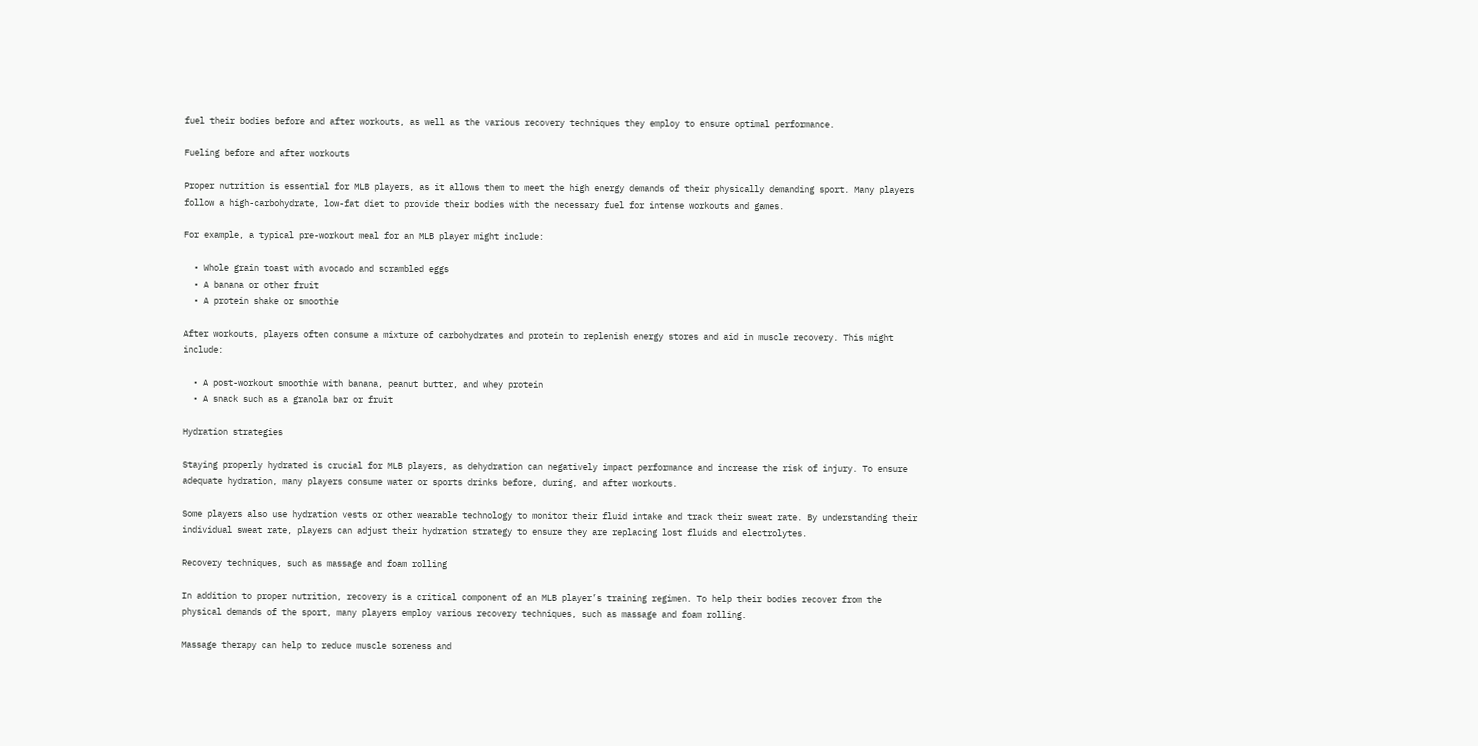fuel their bodies before and after workouts, as well as the various recovery techniques they employ to ensure optimal performance.

Fueling before and after workouts

Proper nutrition is essential for MLB players, as it allows them to meet the high energy demands of their physically demanding sport. Many players follow a high-carbohydrate, low-fat diet to provide their bodies with the necessary fuel for intense workouts and games.

For example, a typical pre-workout meal for an MLB player might include:

  • Whole grain toast with avocado and scrambled eggs
  • A banana or other fruit
  • A protein shake or smoothie

After workouts, players often consume a mixture of carbohydrates and protein to replenish energy stores and aid in muscle recovery. This might include:

  • A post-workout smoothie with banana, peanut butter, and whey protein
  • A snack such as a granola bar or fruit

Hydration strategies

Staying properly hydrated is crucial for MLB players, as dehydration can negatively impact performance and increase the risk of injury. To ensure adequate hydration, many players consume water or sports drinks before, during, and after workouts.

Some players also use hydration vests or other wearable technology to monitor their fluid intake and track their sweat rate. By understanding their individual sweat rate, players can adjust their hydration strategy to ensure they are replacing lost fluids and electrolytes.

Recovery techniques, such as massage and foam rolling

In addition to proper nutrition, recovery is a critical component of an MLB player’s training regimen. To help their bodies recover from the physical demands of the sport, many players employ various recovery techniques, such as massage and foam rolling.

Massage therapy can help to reduce muscle soreness and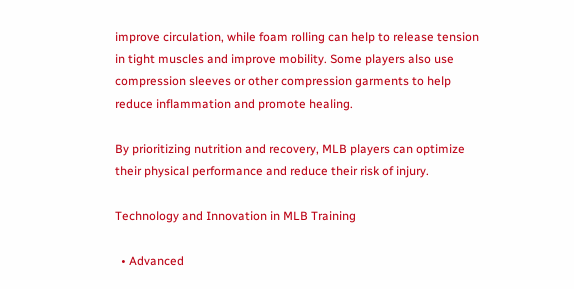improve circulation, while foam rolling can help to release tension in tight muscles and improve mobility. Some players also use compression sleeves or other compression garments to help reduce inflammation and promote healing.

By prioritizing nutrition and recovery, MLB players can optimize their physical performance and reduce their risk of injury.

Technology and Innovation in MLB Training

  • Advanced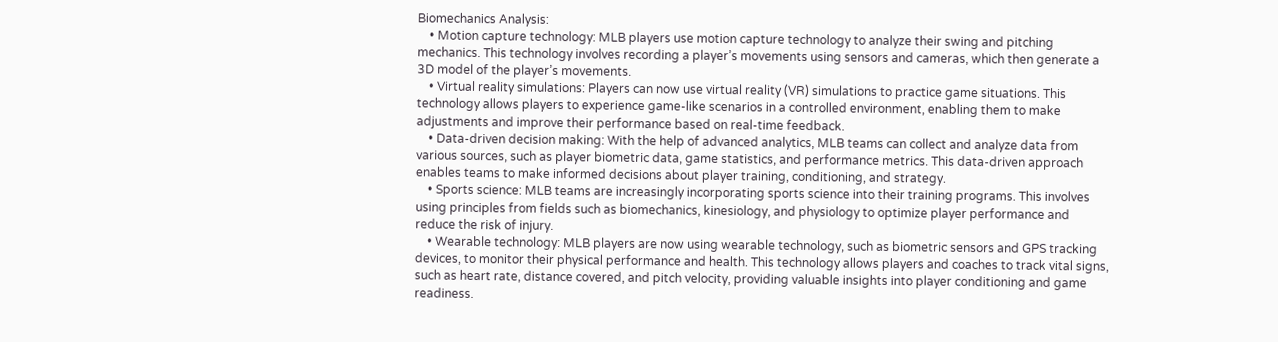Biomechanics Analysis:
    • Motion capture technology: MLB players use motion capture technology to analyze their swing and pitching mechanics. This technology involves recording a player’s movements using sensors and cameras, which then generate a 3D model of the player’s movements.
    • Virtual reality simulations: Players can now use virtual reality (VR) simulations to practice game situations. This technology allows players to experience game-like scenarios in a controlled environment, enabling them to make adjustments and improve their performance based on real-time feedback.
    • Data-driven decision making: With the help of advanced analytics, MLB teams can collect and analyze data from various sources, such as player biometric data, game statistics, and performance metrics. This data-driven approach enables teams to make informed decisions about player training, conditioning, and strategy.
    • Sports science: MLB teams are increasingly incorporating sports science into their training programs. This involves using principles from fields such as biomechanics, kinesiology, and physiology to optimize player performance and reduce the risk of injury.
    • Wearable technology: MLB players are now using wearable technology, such as biometric sensors and GPS tracking devices, to monitor their physical performance and health. This technology allows players and coaches to track vital signs, such as heart rate, distance covered, and pitch velocity, providing valuable insights into player conditioning and game readiness.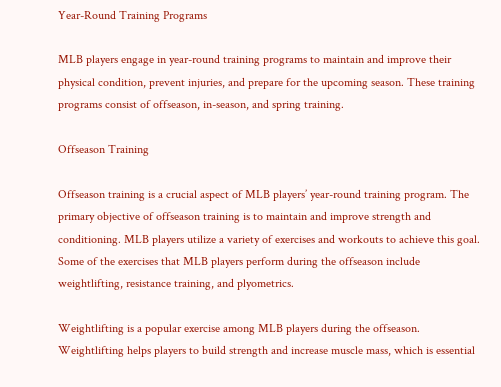Year-Round Training Programs

MLB players engage in year-round training programs to maintain and improve their physical condition, prevent injuries, and prepare for the upcoming season. These training programs consist of offseason, in-season, and spring training.

Offseason Training

Offseason training is a crucial aspect of MLB players’ year-round training program. The primary objective of offseason training is to maintain and improve strength and conditioning. MLB players utilize a variety of exercises and workouts to achieve this goal. Some of the exercises that MLB players perform during the offseason include weightlifting, resistance training, and plyometrics.

Weightlifting is a popular exercise among MLB players during the offseason. Weightlifting helps players to build strength and increase muscle mass, which is essential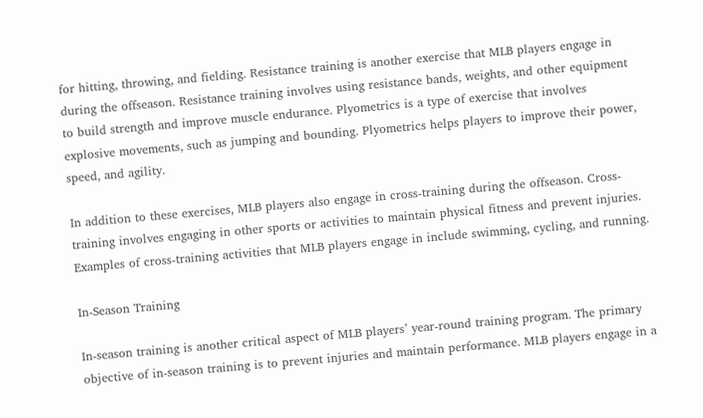for hitting, throwing, and fielding. Resistance training is another exercise that MLB players engage in during the offseason. Resistance training involves using resistance bands, weights, and other equipment to build strength and improve muscle endurance. Plyometrics is a type of exercise that involves explosive movements, such as jumping and bounding. Plyometrics helps players to improve their power, speed, and agility.

In addition to these exercises, MLB players also engage in cross-training during the offseason. Cross-training involves engaging in other sports or activities to maintain physical fitness and prevent injuries. Examples of cross-training activities that MLB players engage in include swimming, cycling, and running.

In-Season Training

In-season training is another critical aspect of MLB players’ year-round training program. The primary objective of in-season training is to prevent injuries and maintain performance. MLB players engage in a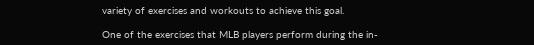variety of exercises and workouts to achieve this goal.

One of the exercises that MLB players perform during the in-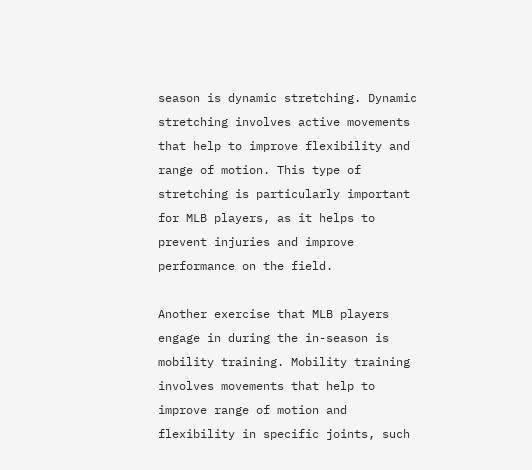season is dynamic stretching. Dynamic stretching involves active movements that help to improve flexibility and range of motion. This type of stretching is particularly important for MLB players, as it helps to prevent injuries and improve performance on the field.

Another exercise that MLB players engage in during the in-season is mobility training. Mobility training involves movements that help to improve range of motion and flexibility in specific joints, such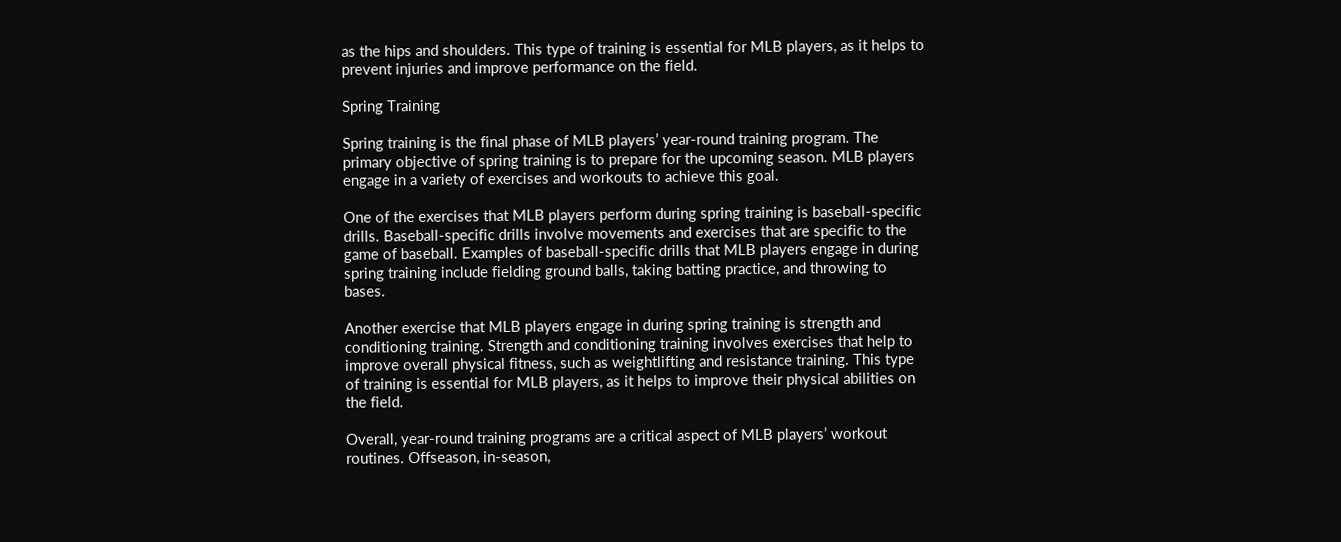as the hips and shoulders. This type of training is essential for MLB players, as it helps to prevent injuries and improve performance on the field.

Spring Training

Spring training is the final phase of MLB players’ year-round training program. The primary objective of spring training is to prepare for the upcoming season. MLB players engage in a variety of exercises and workouts to achieve this goal.

One of the exercises that MLB players perform during spring training is baseball-specific drills. Baseball-specific drills involve movements and exercises that are specific to the game of baseball. Examples of baseball-specific drills that MLB players engage in during spring training include fielding ground balls, taking batting practice, and throwing to bases.

Another exercise that MLB players engage in during spring training is strength and conditioning training. Strength and conditioning training involves exercises that help to improve overall physical fitness, such as weightlifting and resistance training. This type of training is essential for MLB players, as it helps to improve their physical abilities on the field.

Overall, year-round training programs are a critical aspect of MLB players’ workout routines. Offseason, in-season,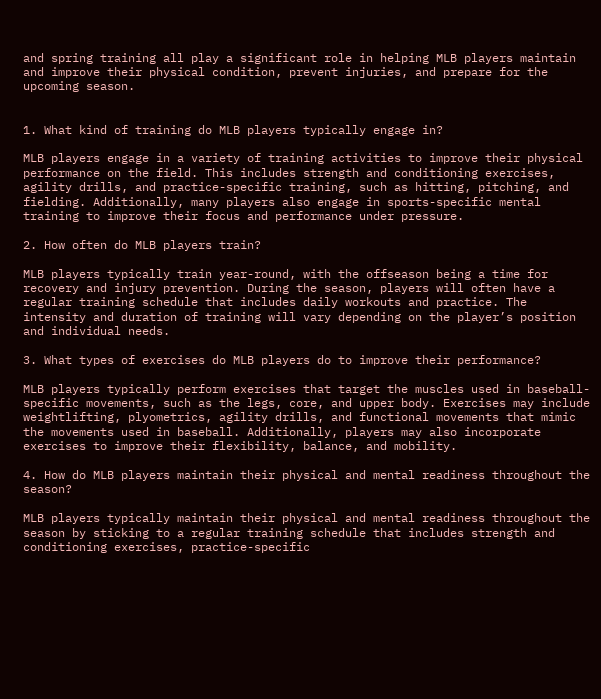and spring training all play a significant role in helping MLB players maintain and improve their physical condition, prevent injuries, and prepare for the upcoming season.


1. What kind of training do MLB players typically engage in?

MLB players engage in a variety of training activities to improve their physical performance on the field. This includes strength and conditioning exercises, agility drills, and practice-specific training, such as hitting, pitching, and fielding. Additionally, many players also engage in sports-specific mental training to improve their focus and performance under pressure.

2. How often do MLB players train?

MLB players typically train year-round, with the offseason being a time for recovery and injury prevention. During the season, players will often have a regular training schedule that includes daily workouts and practice. The intensity and duration of training will vary depending on the player’s position and individual needs.

3. What types of exercises do MLB players do to improve their performance?

MLB players typically perform exercises that target the muscles used in baseball-specific movements, such as the legs, core, and upper body. Exercises may include weightlifting, plyometrics, agility drills, and functional movements that mimic the movements used in baseball. Additionally, players may also incorporate exercises to improve their flexibility, balance, and mobility.

4. How do MLB players maintain their physical and mental readiness throughout the season?

MLB players typically maintain their physical and mental readiness throughout the season by sticking to a regular training schedule that includes strength and conditioning exercises, practice-specific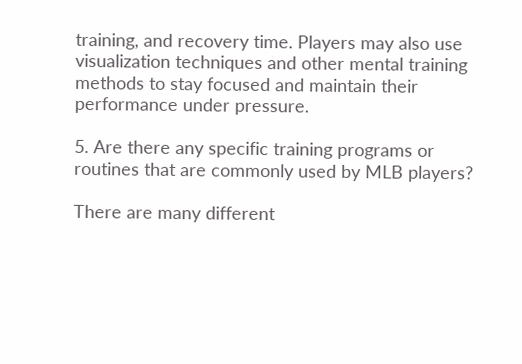training, and recovery time. Players may also use visualization techniques and other mental training methods to stay focused and maintain their performance under pressure.

5. Are there any specific training programs or routines that are commonly used by MLB players?

There are many different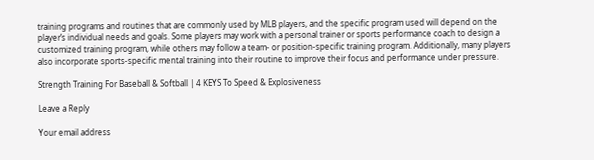training programs and routines that are commonly used by MLB players, and the specific program used will depend on the player’s individual needs and goals. Some players may work with a personal trainer or sports performance coach to design a customized training program, while others may follow a team- or position-specific training program. Additionally, many players also incorporate sports-specific mental training into their routine to improve their focus and performance under pressure.

Strength Training For Baseball & Softball | 4 KEYS To Speed & Explosiveness

Leave a Reply

Your email address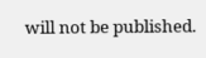will not be published.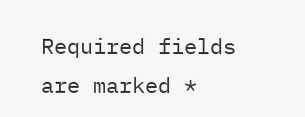Required fields are marked *